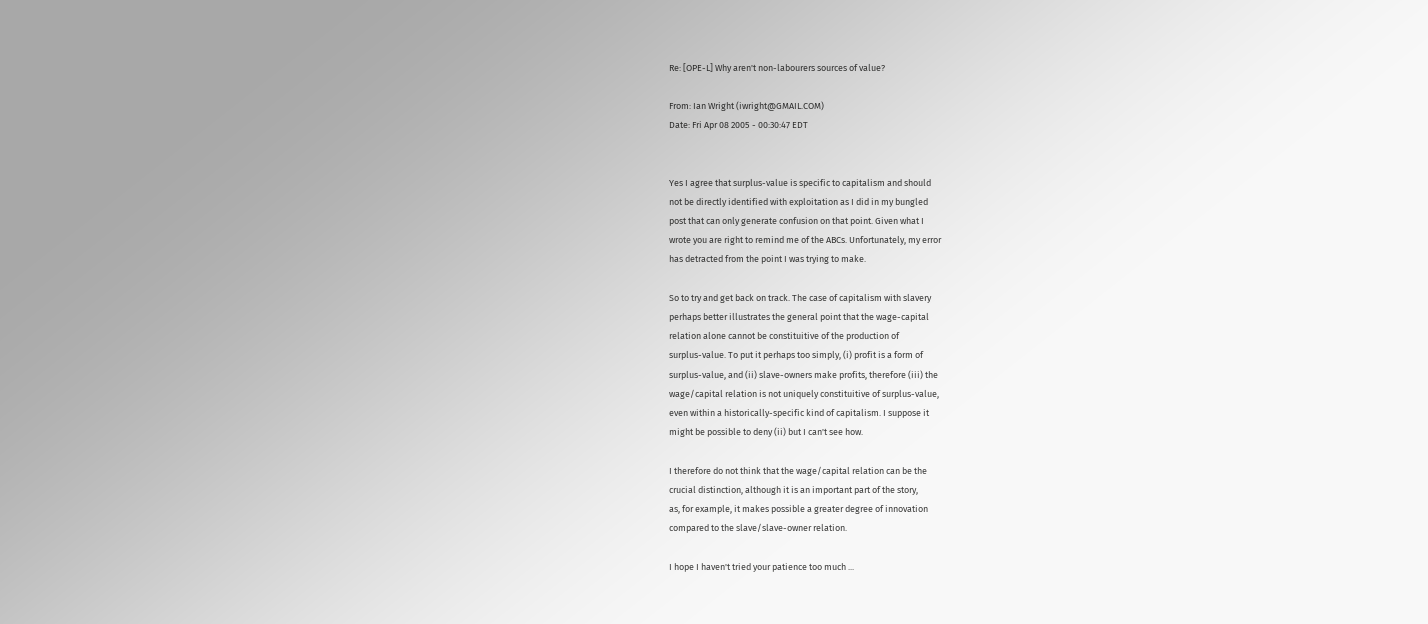Re: [OPE-L] Why aren't non-labourers sources of value?

From: Ian Wright (iwright@GMAIL.COM)
Date: Fri Apr 08 2005 - 00:30:47 EDT


Yes I agree that surplus-value is specific to capitalism and should
not be directly identified with exploitation as I did in my bungled
post that can only generate confusion on that point. Given what I
wrote you are right to remind me of the ABCs. Unfortunately, my error
has detracted from the point I was trying to make.

So to try and get back on track. The case of capitalism with slavery
perhaps better illustrates the general point that the wage-capital
relation alone cannot be constituitive of the production of
surplus-value. To put it perhaps too simply, (i) profit is a form of
surplus-value, and (ii) slave-owners make profits, therefore (iii) the
wage/capital relation is not uniquely constituitive of surplus-value,
even within a historically-specific kind of capitalism. I suppose it
might be possible to deny (ii) but I can't see how.

I therefore do not think that the wage/capital relation can be the
crucial distinction, although it is an important part of the story,
as, for example, it makes possible a greater degree of innovation
compared to the slave/slave-owner relation.

I hope I haven't tried your patience too much ...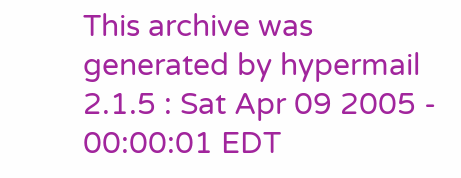This archive was generated by hypermail 2.1.5 : Sat Apr 09 2005 - 00:00:01 EDT